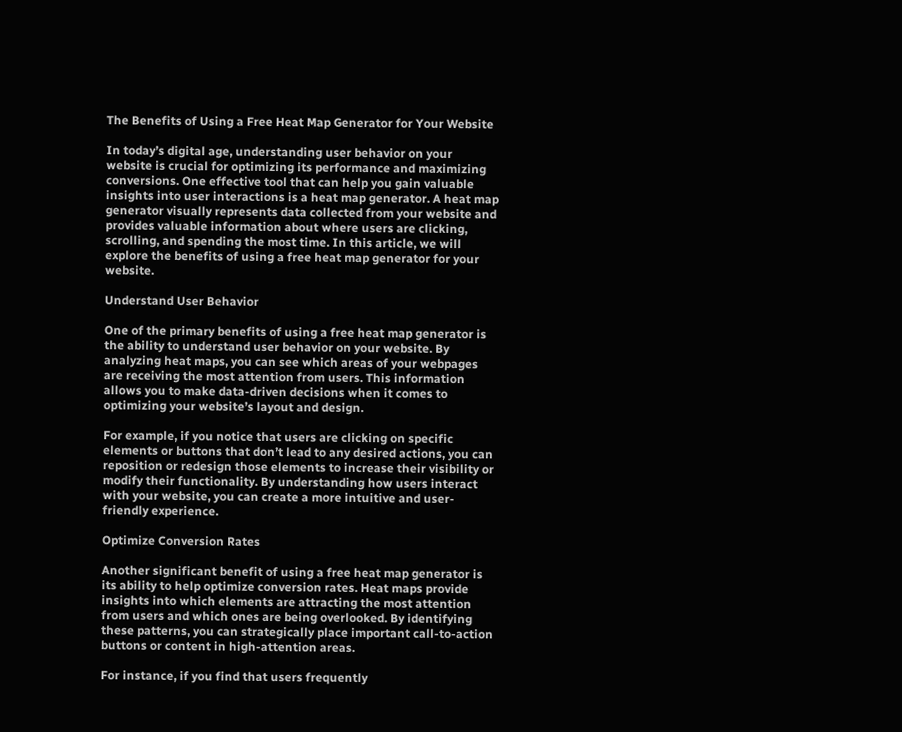The Benefits of Using a Free Heat Map Generator for Your Website

In today’s digital age, understanding user behavior on your website is crucial for optimizing its performance and maximizing conversions. One effective tool that can help you gain valuable insights into user interactions is a heat map generator. A heat map generator visually represents data collected from your website and provides valuable information about where users are clicking, scrolling, and spending the most time. In this article, we will explore the benefits of using a free heat map generator for your website.

Understand User Behavior

One of the primary benefits of using a free heat map generator is the ability to understand user behavior on your website. By analyzing heat maps, you can see which areas of your webpages are receiving the most attention from users. This information allows you to make data-driven decisions when it comes to optimizing your website’s layout and design.

For example, if you notice that users are clicking on specific elements or buttons that don’t lead to any desired actions, you can reposition or redesign those elements to increase their visibility or modify their functionality. By understanding how users interact with your website, you can create a more intuitive and user-friendly experience.

Optimize Conversion Rates

Another significant benefit of using a free heat map generator is its ability to help optimize conversion rates. Heat maps provide insights into which elements are attracting the most attention from users and which ones are being overlooked. By identifying these patterns, you can strategically place important call-to-action buttons or content in high-attention areas.

For instance, if you find that users frequently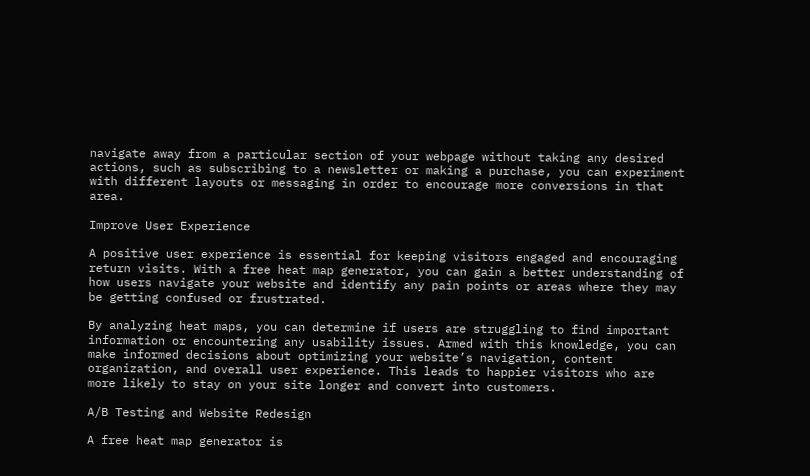navigate away from a particular section of your webpage without taking any desired actions, such as subscribing to a newsletter or making a purchase, you can experiment with different layouts or messaging in order to encourage more conversions in that area.

Improve User Experience

A positive user experience is essential for keeping visitors engaged and encouraging return visits. With a free heat map generator, you can gain a better understanding of how users navigate your website and identify any pain points or areas where they may be getting confused or frustrated.

By analyzing heat maps, you can determine if users are struggling to find important information or encountering any usability issues. Armed with this knowledge, you can make informed decisions about optimizing your website’s navigation, content organization, and overall user experience. This leads to happier visitors who are more likely to stay on your site longer and convert into customers.

A/B Testing and Website Redesign

A free heat map generator is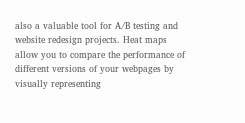also a valuable tool for A/B testing and website redesign projects. Heat maps allow you to compare the performance of different versions of your webpages by visually representing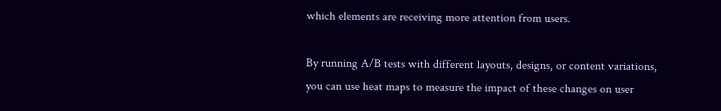which elements are receiving more attention from users.

By running A/B tests with different layouts, designs, or content variations, you can use heat maps to measure the impact of these changes on user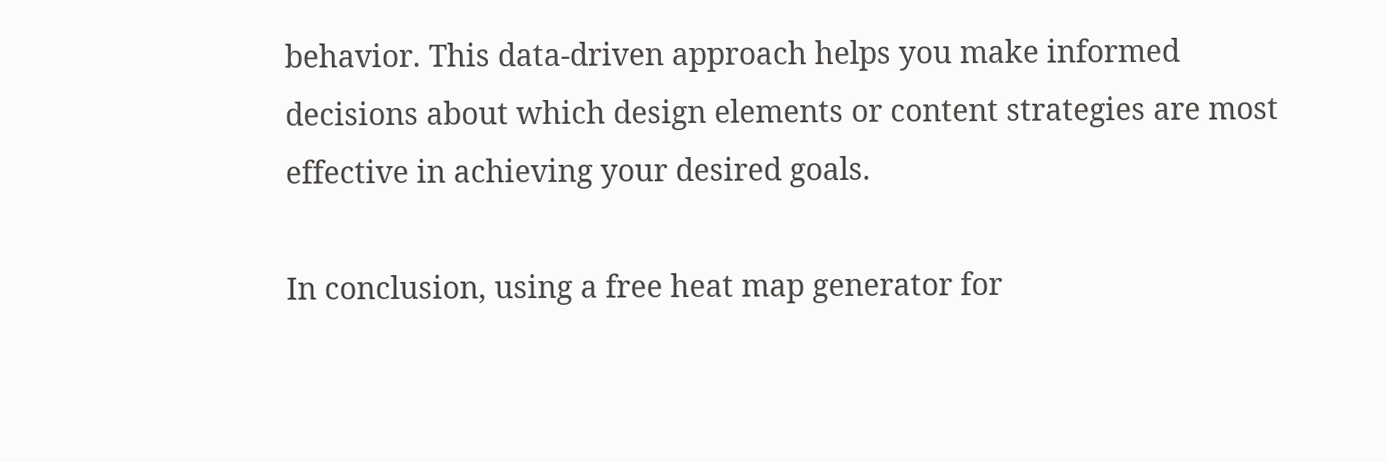behavior. This data-driven approach helps you make informed decisions about which design elements or content strategies are most effective in achieving your desired goals.

In conclusion, using a free heat map generator for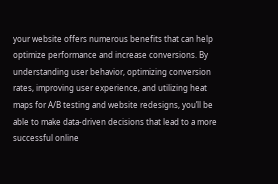your website offers numerous benefits that can help optimize performance and increase conversions. By understanding user behavior, optimizing conversion rates, improving user experience, and utilizing heat maps for A/B testing and website redesigns, you’ll be able to make data-driven decisions that lead to a more successful online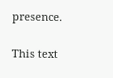presence.

This text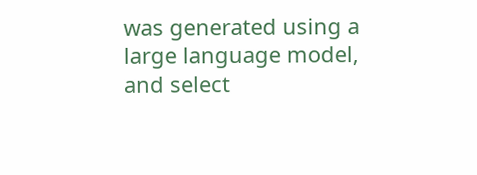was generated using a large language model, and select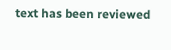text has been reviewed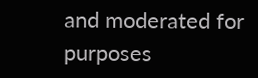and moderated for purposes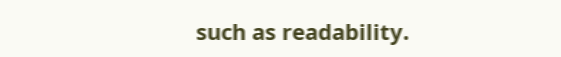such as readability.